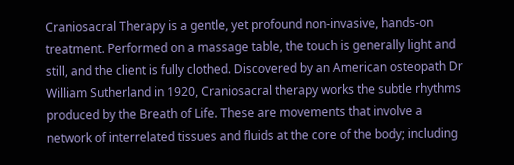Craniosacral Therapy is a gentle, yet profound non-invasive, hands-on treatment. Performed on a massage table, the touch is generally light and still, and the client is fully clothed. Discovered by an American osteopath Dr William Sutherland in 1920, Craniosacral therapy works the subtle rhythms produced by the Breath of Life. These are movements that involve a network of interrelated tissues and fluids at the core of the body; including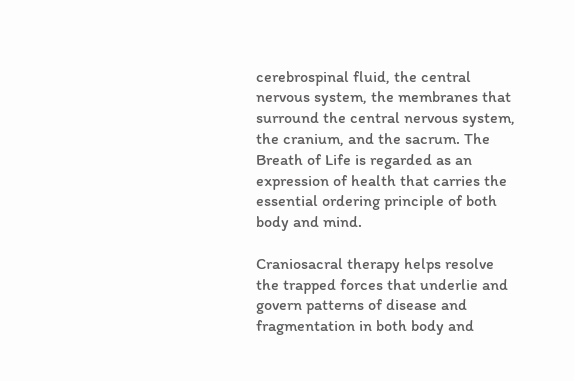cerebrospinal fluid, the central nervous system, the membranes that surround the central nervous system, the cranium, and the sacrum. The Breath of Life is regarded as an expression of health that carries the essential ordering principle of both body and mind.

Craniosacral therapy helps resolve the trapped forces that underlie and govern patterns of disease and fragmentation in both body and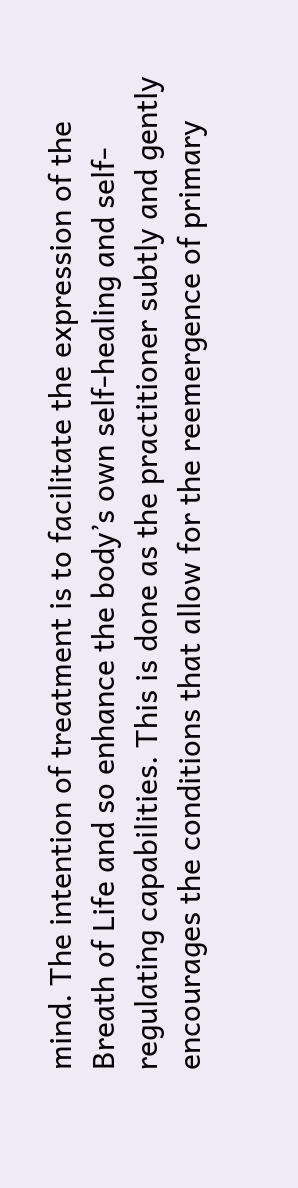mind. The intention of treatment is to facilitate the expression of the Breath of Life and so enhance the body’s own self-healing and self-regulating capabilities. This is done as the practitioner subtly and gently encourages the conditions that allow for the reemergence of primary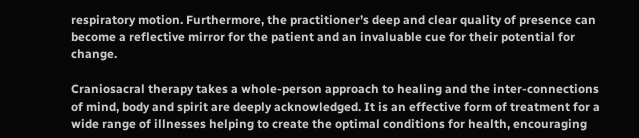respiratory motion. Furthermore, the practitioner’s deep and clear quality of presence can become a reflective mirror for the patient and an invaluable cue for their potential for change.

Craniosacral therapy takes a whole-person approach to healing and the inter-connections of mind, body and spirit are deeply acknowledged. It is an effective form of treatment for a wide range of illnesses helping to create the optimal conditions for health, encouraging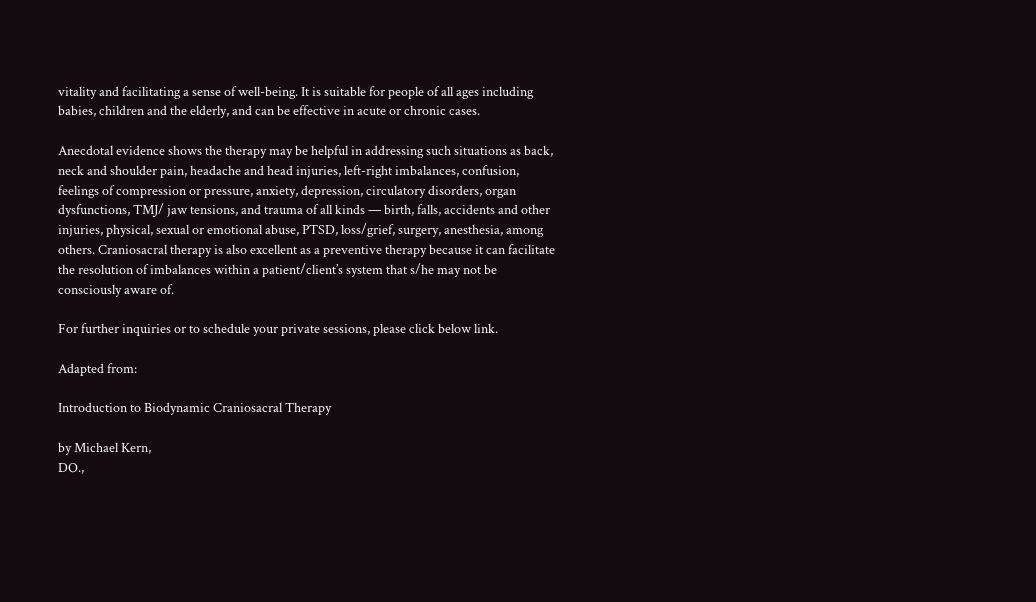vitality and facilitating a sense of well-being. It is suitable for people of all ages including babies, children and the elderly, and can be effective in acute or chronic cases.

Anecdotal evidence shows the therapy may be helpful in addressing such situations as back, neck and shoulder pain, headache and head injuries, left-right imbalances, confusion, feelings of compression or pressure, anxiety, depression, circulatory disorders, organ dysfunctions, TMJ/ jaw tensions, and trauma of all kinds — birth, falls, accidents and other injuries, physical, sexual or emotional abuse, PTSD, loss/grief, surgery, anesthesia, among others. Craniosacral therapy is also excellent as a preventive therapy because it can facilitate the resolution of imbalances within a patient/client’s system that s/he may not be consciously aware of.

For further inquiries or to schedule your private sessions, please click below link.

Adapted from:

Introduction to Biodynamic Craniosacral Therapy

by Michael Kern,
DO.,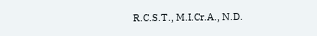R.C.S.T., M.I.Cr.A., N.D.